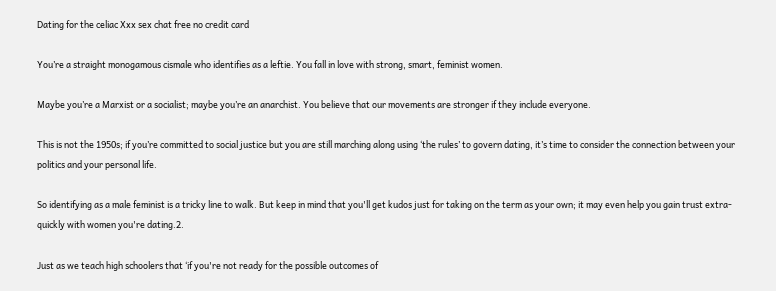Dating for the celiac Xxx sex chat free no credit card

You’re a straight monogamous cismale who identifies as a leftie. You fall in love with strong, smart, feminist women.

Maybe you’re a Marxist or a socialist; maybe you’re an anarchist. You believe that our movements are stronger if they include everyone.

This is not the 1950s; if you’re committed to social justice but you are still marching along using ‘the rules’ to govern dating, it’s time to consider the connection between your politics and your personal life.

So identifying as a male feminist is a tricky line to walk. But keep in mind that you'll get kudos just for taking on the term as your own; it may even help you gain trust extra-quickly with women you're dating.2.

Just as we teach high schoolers that ‘if you're not ready for the possible outcomes of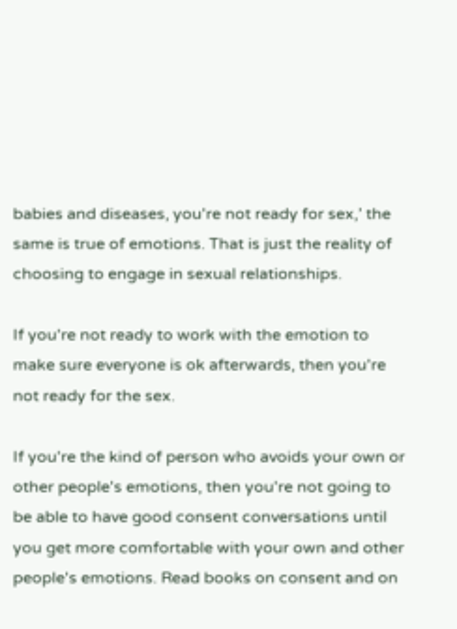babies and diseases, you're not ready for sex,’ the same is true of emotions. That is just the reality of choosing to engage in sexual relationships.

If you're not ready to work with the emotion to make sure everyone is ok afterwards, then you're not ready for the sex.

If you're the kind of person who avoids your own or other people's emotions, then you're not going to be able to have good consent conversations until you get more comfortable with your own and other people's emotions. Read books on consent and on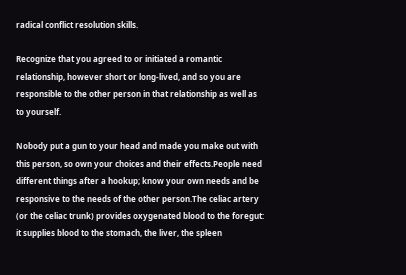radical conflict resolution skills.

Recognize that you agreed to or initiated a romantic relationship, however short or long-lived, and so you are responsible to the other person in that relationship as well as to yourself.

Nobody put a gun to your head and made you make out with this person, so own your choices and their effects.People need different things after a hookup; know your own needs and be responsive to the needs of the other person.The celiac artery (or the celiac trunk) provides oxygenated blood to the foregut: it supplies blood to the stomach, the liver, the spleen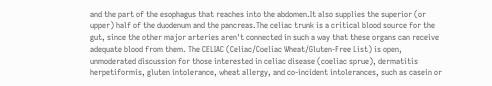and the part of the esophagus that reaches into the abdomen.It also supplies the superior (or upper) half of the duodenum and the pancreas.The celiac trunk is a critical blood source for the gut, since the other major arteries aren't connected in such a way that these organs can receive adequate blood from them. The CELIAC (Celiac/Coeliac Wheat/Gluten-Free List) is open, unmoderated discussion for those interested in celiac disease (coeliac sprue), dermatitis herpetiformis, gluten intolerance, wheat allergy, and co-incident intolerances, such as casein or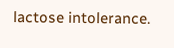lactose intolerance.